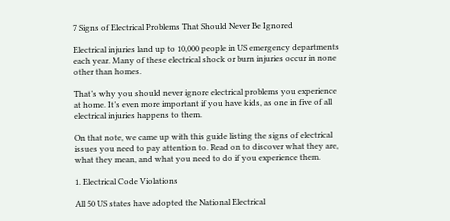7 Signs of Electrical Problems That Should Never Be Ignored

Electrical injuries land up to 10,000 people in US emergency departments each year. Many of these electrical shock or burn injuries occur in none other than homes.

That’s why you should never ignore electrical problems you experience at home. It’s even more important if you have kids, as one in five of all electrical injuries happens to them.

On that note, we came up with this guide listing the signs of electrical issues you need to pay attention to. Read on to discover what they are, what they mean, and what you need to do if you experience them.

1. Electrical Code Violations

All 50 US states have adopted the National Electrical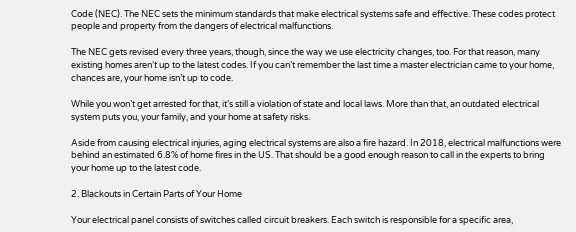Code (NEC). The NEC sets the minimum standards that make electrical systems safe and effective. These codes protect people and property from the dangers of electrical malfunctions.

The NEC gets revised every three years, though, since the way we use electricity changes, too. For that reason, many existing homes aren’t up to the latest codes. If you can’t remember the last time a master electrician came to your home, chances are, your home isn’t up to code.

While you won’t get arrested for that, it’s still a violation of state and local laws. More than that, an outdated electrical system puts you, your family, and your home at safety risks.

Aside from causing electrical injuries, aging electrical systems are also a fire hazard. In 2018, electrical malfunctions were behind an estimated 6.8% of home fires in the US. That should be a good enough reason to call in the experts to bring your home up to the latest code.

2. Blackouts in Certain Parts of Your Home

Your electrical panel consists of switches called circuit breakers. Each switch is responsible for a specific area,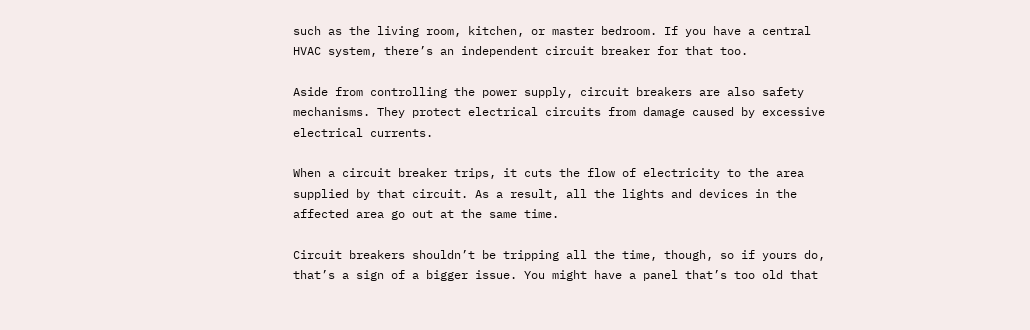such as the living room, kitchen, or master bedroom. If you have a central HVAC system, there’s an independent circuit breaker for that too.

Aside from controlling the power supply, circuit breakers are also safety mechanisms. They protect electrical circuits from damage caused by excessive electrical currents.

When a circuit breaker trips, it cuts the flow of electricity to the area supplied by that circuit. As a result, all the lights and devices in the affected area go out at the same time.

Circuit breakers shouldn’t be tripping all the time, though, so if yours do, that’s a sign of a bigger issue. You might have a panel that’s too old that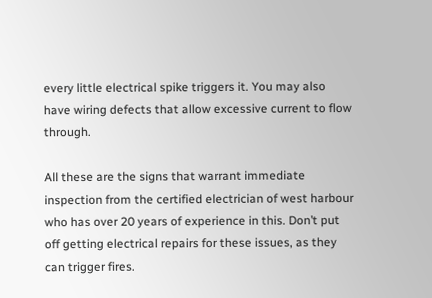every little electrical spike triggers it. You may also have wiring defects that allow excessive current to flow through.

All these are the signs that warrant immediate inspection from the certified electrician of west harbour who has over 20 years of experience in this. Don’t put off getting electrical repairs for these issues, as they can trigger fires.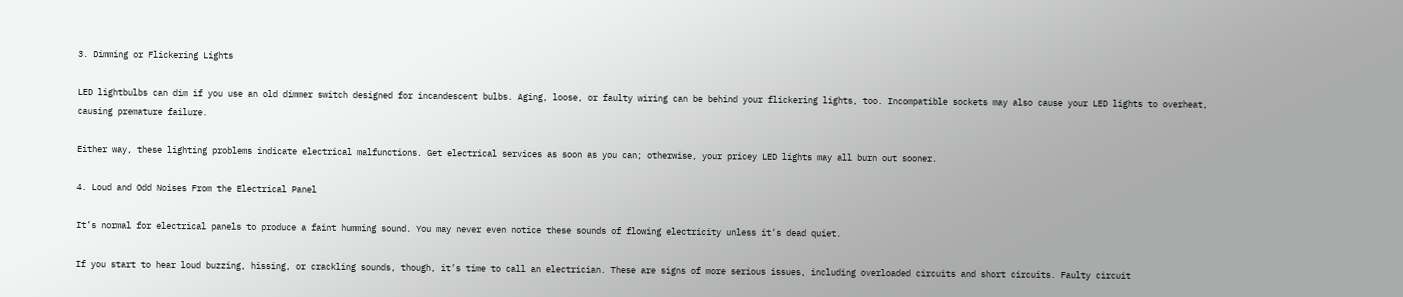3. Dimming or Flickering Lights

LED lightbulbs can dim if you use an old dimmer switch designed for incandescent bulbs. Aging, loose, or faulty wiring can be behind your flickering lights, too. Incompatible sockets may also cause your LED lights to overheat, causing premature failure.

Either way, these lighting problems indicate electrical malfunctions. Get electrical services as soon as you can; otherwise, your pricey LED lights may all burn out sooner.

4. Loud and Odd Noises From the Electrical Panel

It’s normal for electrical panels to produce a faint humming sound. You may never even notice these sounds of flowing electricity unless it’s dead quiet.

If you start to hear loud buzzing, hissing, or crackling sounds, though, it’s time to call an electrician. These are signs of more serious issues, including overloaded circuits and short circuits. Faulty circuit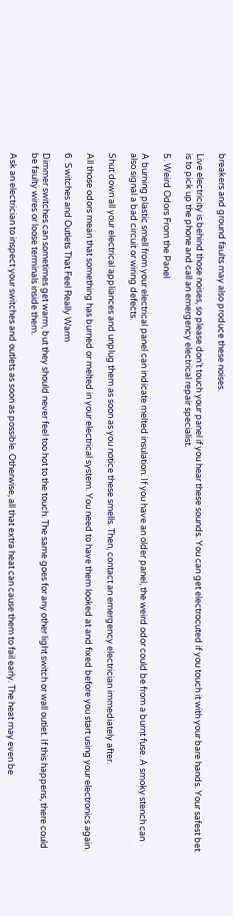breakers and ground faults may also produce these noises.

Live electricity is behind those noises, so please don’t touch your panel if you hear these sounds. You can get electrocuted if you touch it with your bare hands. Your safest bet is to pick up the phone and call an emergency electrical repair specialist.

5. Weird Odors From the Panel

A burning plastic smell from your electrical panel can indicate melted insulation. If you have an older panel, the weird odor could be from a burnt fuse. A smoky stench can also signal a bad circuit or wiring defects.

Shut down all your electrical appliances and unplug them as soon as you notice these smells. Then, contact an emergency electrician immediately after.

All those odors mean that something has burned or melted in your electrical system. You need to have them looked at and fixed before you start using your electronics again.

6. Switches and Outlets That Feel Really Warm

Dimmer switches can sometimes get warm, but they should never feel too hot to the touch. The same goes for any other light switch or wall outlet. If this happens, there could be faulty wires or loose terminals inside them.

Ask an electrician to inspect your switches and outlets as soon as possible. Otherwise, all that extra heat can cause them to fail early. The heat may even be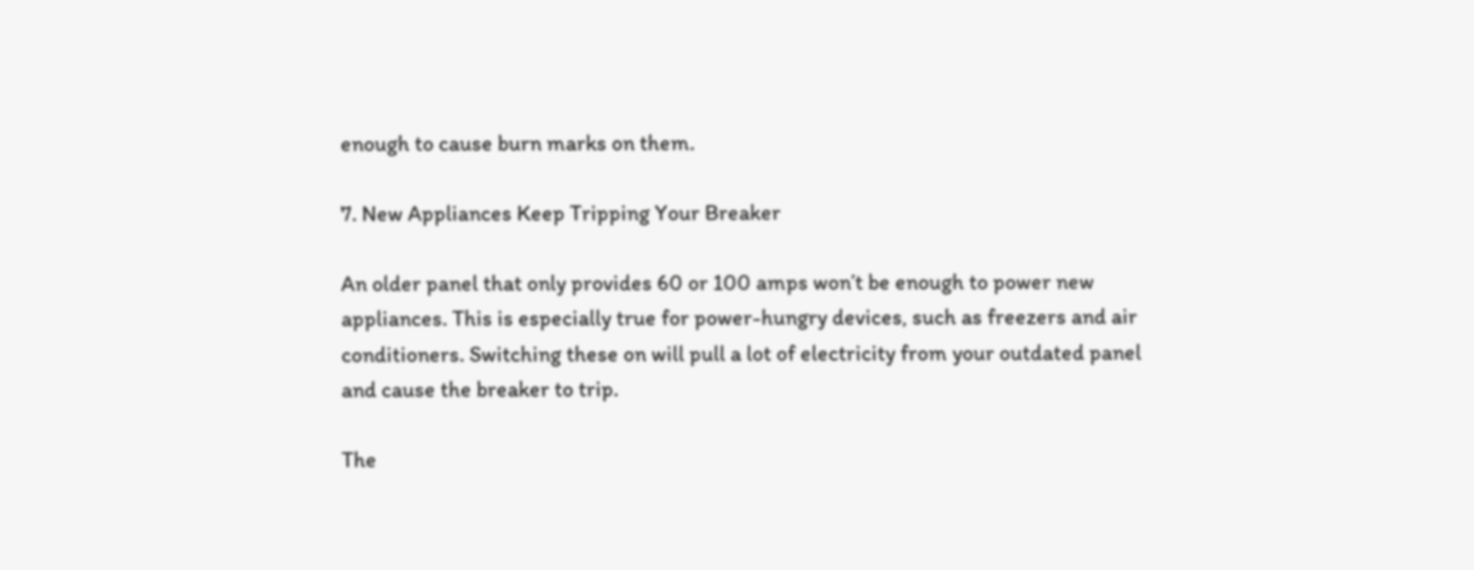enough to cause burn marks on them.

7. New Appliances Keep Tripping Your Breaker

An older panel that only provides 60 or 100 amps won’t be enough to power new appliances. This is especially true for power-hungry devices, such as freezers and air conditioners. Switching these on will pull a lot of electricity from your outdated panel and cause the breaker to trip.

The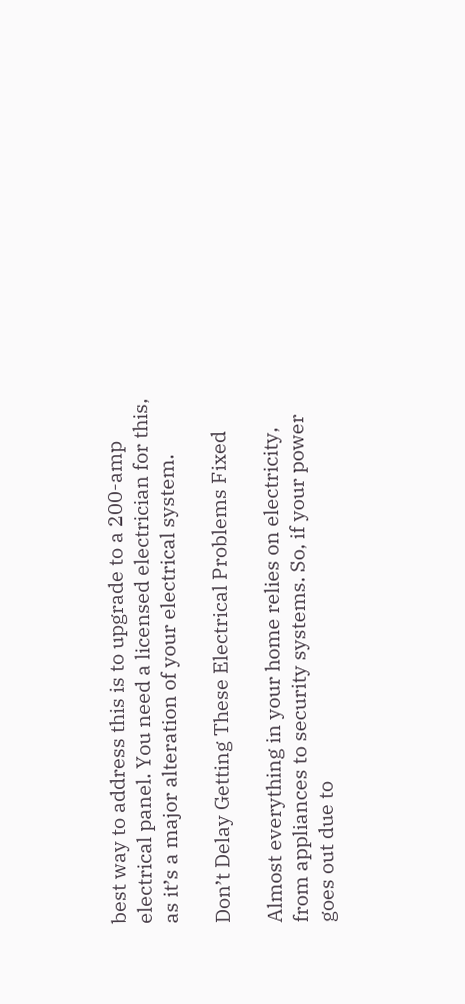best way to address this is to upgrade to a 200-amp electrical panel. You need a licensed electrician for this, as it’s a major alteration of your electrical system.

Don’t Delay Getting These Electrical Problems Fixed

Almost everything in your home relies on electricity, from appliances to security systems. So, if your power goes out due to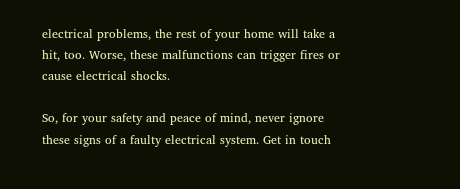electrical problems, the rest of your home will take a hit, too. Worse, these malfunctions can trigger fires or cause electrical shocks.

So, for your safety and peace of mind, never ignore these signs of a faulty electrical system. Get in touch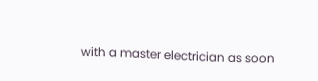with a master electrician as soon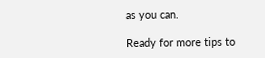as you can.

Ready for more tips to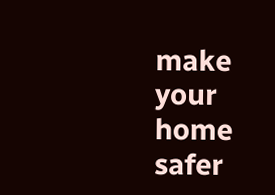make your home safer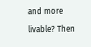and more livable? Then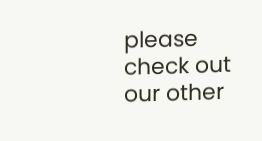please check out our other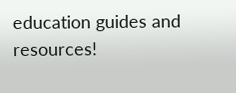education guides and resources!